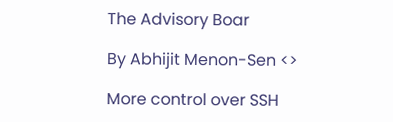The Advisory Boar

By Abhijit Menon-Sen <>

More control over SSH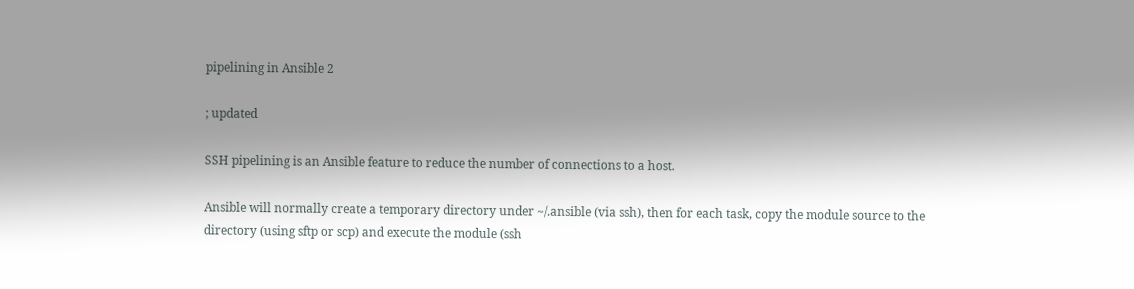pipelining in Ansible 2

; updated

SSH pipelining is an Ansible feature to reduce the number of connections to a host.

Ansible will normally create a temporary directory under ~/.ansible (via ssh), then for each task, copy the module source to the directory (using sftp or scp) and execute the module (ssh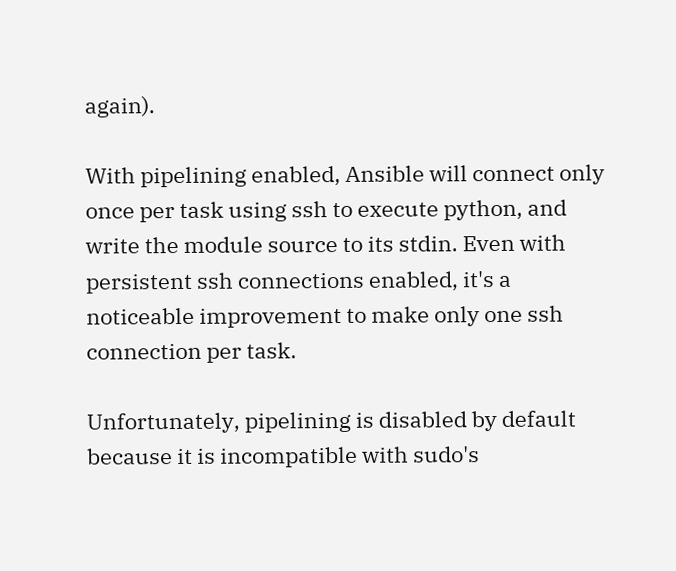again).

With pipelining enabled, Ansible will connect only once per task using ssh to execute python, and write the module source to its stdin. Even with persistent ssh connections enabled, it's a noticeable improvement to make only one ssh connection per task.

Unfortunately, pipelining is disabled by default because it is incompatible with sudo's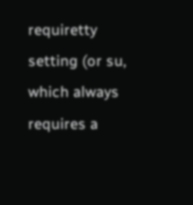requiretty setting (or su, which always requires a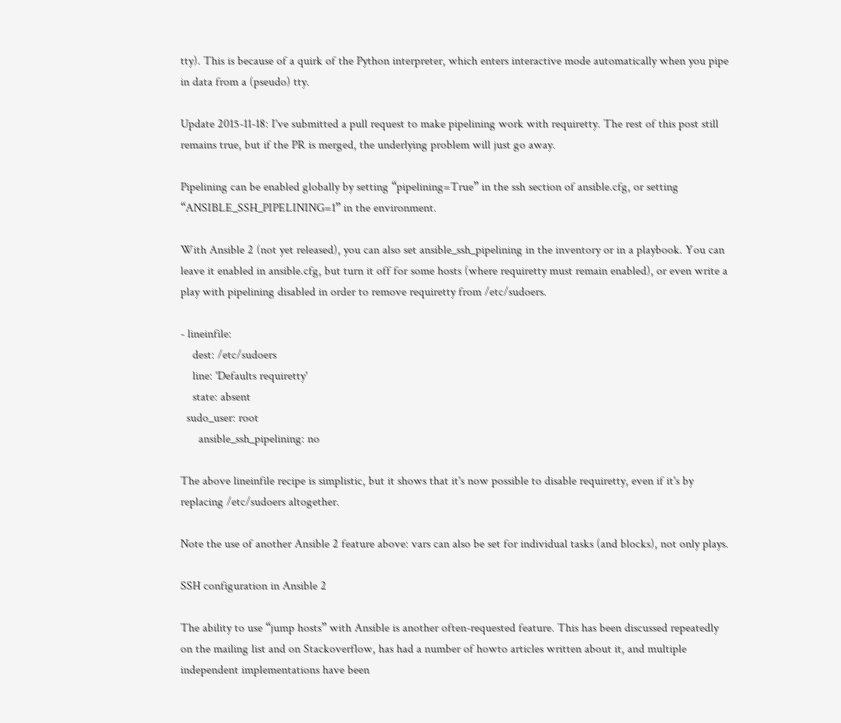tty). This is because of a quirk of the Python interpreter, which enters interactive mode automatically when you pipe in data from a (pseudo) tty.

Update 2015-11-18: I've submitted a pull request to make pipelining work with requiretty. The rest of this post still remains true, but if the PR is merged, the underlying problem will just go away.

Pipelining can be enabled globally by setting “pipelining=True” in the ssh section of ansible.cfg, or setting “ANSIBLE_SSH_PIPELINING=1” in the environment.

With Ansible 2 (not yet released), you can also set ansible_ssh_pipelining in the inventory or in a playbook. You can leave it enabled in ansible.cfg, but turn it off for some hosts (where requiretty must remain enabled), or even write a play with pipelining disabled in order to remove requiretty from /etc/sudoers.

- lineinfile:
    dest: /etc/sudoers
    line: 'Defaults requiretty'
    state: absent
  sudo_user: root
      ansible_ssh_pipelining: no

The above lineinfile recipe is simplistic, but it shows that it's now possible to disable requiretty, even if it's by replacing /etc/sudoers altogether.

Note the use of another Ansible 2 feature above: vars can also be set for individual tasks (and blocks), not only plays.

SSH configuration in Ansible 2

The ability to use “jump hosts” with Ansible is another often-requested feature. This has been discussed repeatedly on the mailing list and on Stackoverflow, has had a number of howto articles written about it, and multiple independent implementations have been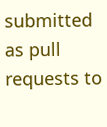submitted as pull requests to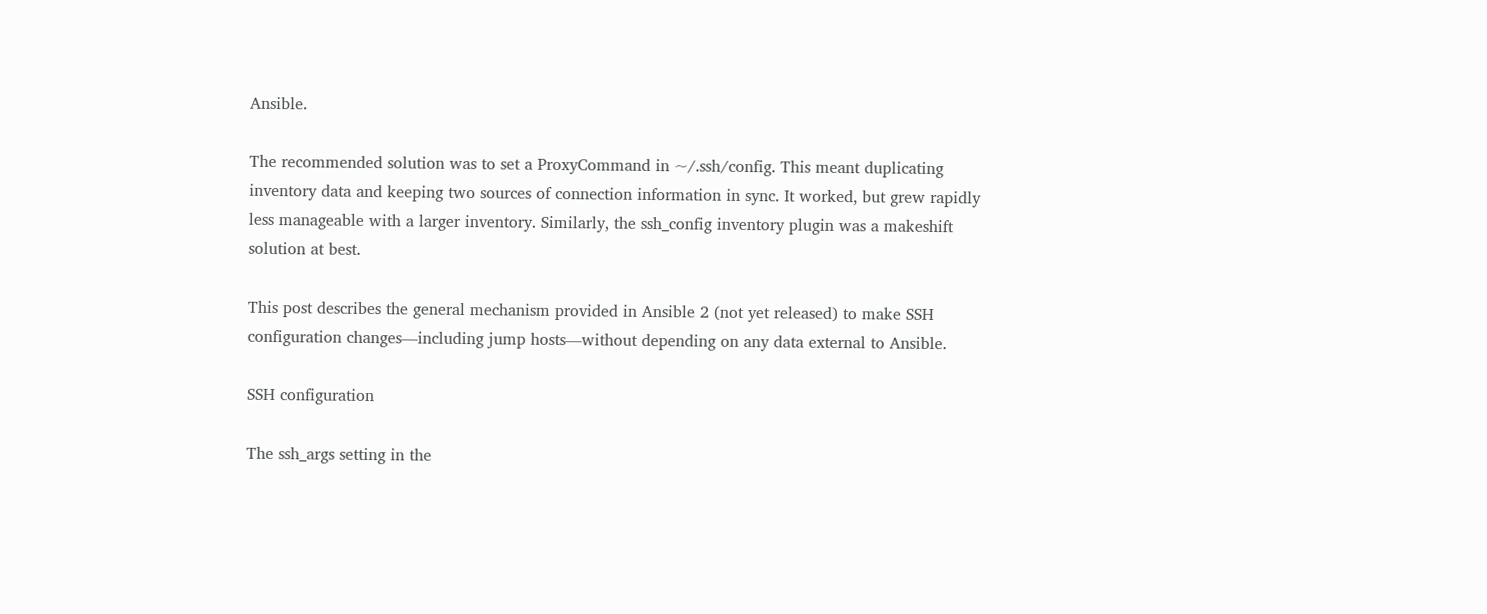Ansible.

The recommended solution was to set a ProxyCommand in ~/.ssh/config. This meant duplicating inventory data and keeping two sources of connection information in sync. It worked, but grew rapidly less manageable with a larger inventory. Similarly, the ssh_config inventory plugin was a makeshift solution at best.

This post describes the general mechanism provided in Ansible 2 (not yet released) to make SSH configuration changes—including jump hosts—without depending on any data external to Ansible.

SSH configuration

The ssh_args setting in the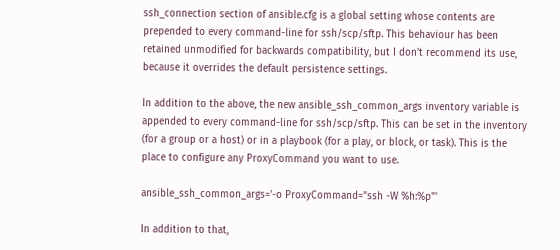ssh_connection section of ansible.cfg is a global setting whose contents are prepended to every command-line for ssh/scp/sftp. This behaviour has been retained unmodified for backwards compatibility, but I don't recommend its use, because it overrides the default persistence settings.

In addition to the above, the new ansible_ssh_common_args inventory variable is appended to every command-line for ssh/scp/sftp. This can be set in the inventory (for a group or a host) or in a playbook (for a play, or block, or task). This is the place to configure any ProxyCommand you want to use.

ansible_ssh_common_args='-o ProxyCommand="ssh -W %h:%p"'

In addition to that,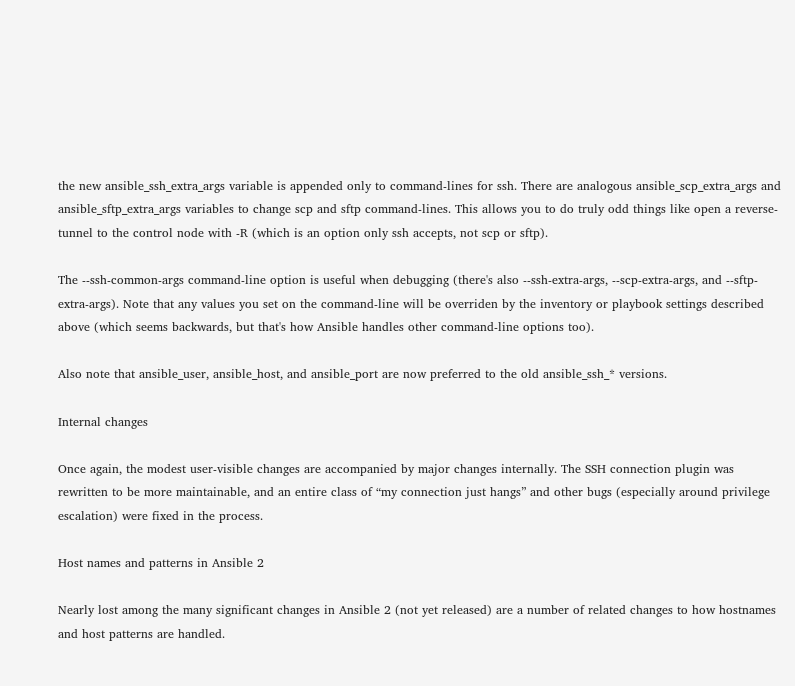the new ansible_ssh_extra_args variable is appended only to command-lines for ssh. There are analogous ansible_scp_extra_args and ansible_sftp_extra_args variables to change scp and sftp command-lines. This allows you to do truly odd things like open a reverse-tunnel to the control node with -R (which is an option only ssh accepts, not scp or sftp).

The --ssh-common-args command-line option is useful when debugging (there's also --ssh-extra-args, --scp-extra-args, and --sftp-extra-args). Note that any values you set on the command-line will be overriden by the inventory or playbook settings described above (which seems backwards, but that's how Ansible handles other command-line options too).

Also note that ansible_user, ansible_host, and ansible_port are now preferred to the old ansible_ssh_* versions.

Internal changes

Once again, the modest user-visible changes are accompanied by major changes internally. The SSH connection plugin was rewritten to be more maintainable, and an entire class of “my connection just hangs” and other bugs (especially around privilege escalation) were fixed in the process.

Host names and patterns in Ansible 2

Nearly lost among the many significant changes in Ansible 2 (not yet released) are a number of related changes to how hostnames and host patterns are handled.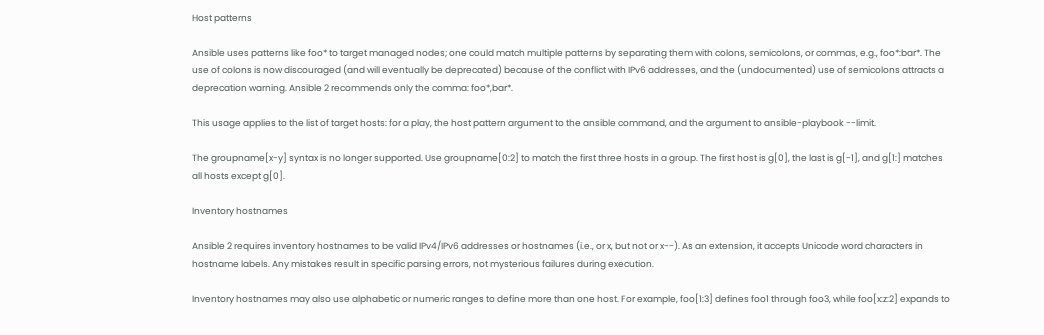Host patterns

Ansible uses patterns like foo* to target managed nodes; one could match multiple patterns by separating them with colons, semicolons, or commas, e.g., foo*:bar*. The use of colons is now discouraged (and will eventually be deprecated) because of the conflict with IPv6 addresses, and the (undocumented) use of semicolons attracts a deprecation warning. Ansible 2 recommends only the comma: foo*,bar*.

This usage applies to the list of target hosts: for a play, the host pattern argument to the ansible command, and the argument to ansible-playbook --limit.

The groupname[x-y] syntax is no longer supported. Use groupname[0:2] to match the first three hosts in a group. The first host is g[0], the last is g[-1], and g[1:] matches all hosts except g[0].

Inventory hostnames

Ansible 2 requires inventory hostnames to be valid IPv4/IPv6 addresses or hostnames (i.e., or x, but not or x--). As an extension, it accepts Unicode word characters in hostname labels. Any mistakes result in specific parsing errors, not mysterious failures during execution.

Inventory hostnames may also use alphabetic or numeric ranges to define more than one host. For example, foo[1:3] defines foo1 through foo3, while foo[x:z:2] expands to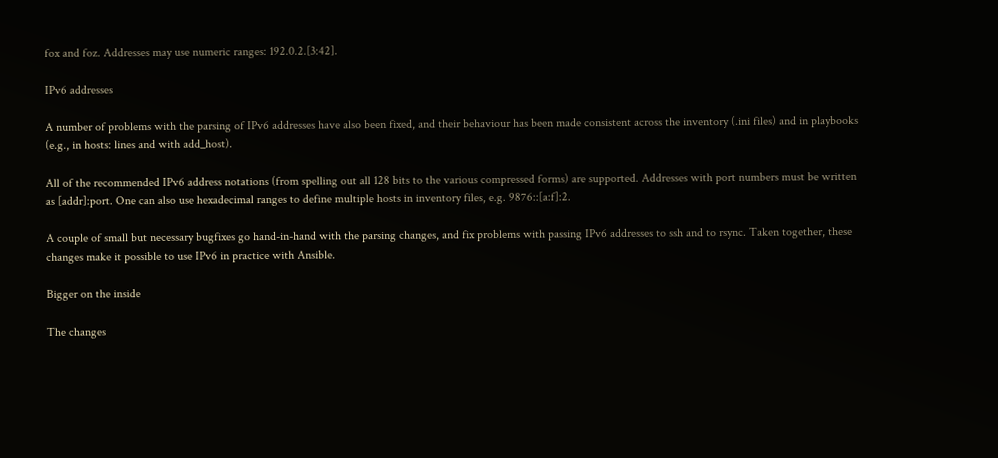fox and foz. Addresses may use numeric ranges: 192.0.2.[3:42].

IPv6 addresses

A number of problems with the parsing of IPv6 addresses have also been fixed, and their behaviour has been made consistent across the inventory (.ini files) and in playbooks (e.g., in hosts: lines and with add_host).

All of the recommended IPv6 address notations (from spelling out all 128 bits to the various compressed forms) are supported. Addresses with port numbers must be written as [addr]:port. One can also use hexadecimal ranges to define multiple hosts in inventory files, e.g. 9876::[a:f]:2.

A couple of small but necessary bugfixes go hand-in-hand with the parsing changes, and fix problems with passing IPv6 addresses to ssh and to rsync. Taken together, these changes make it possible to use IPv6 in practice with Ansible.

Bigger on the inside

The changes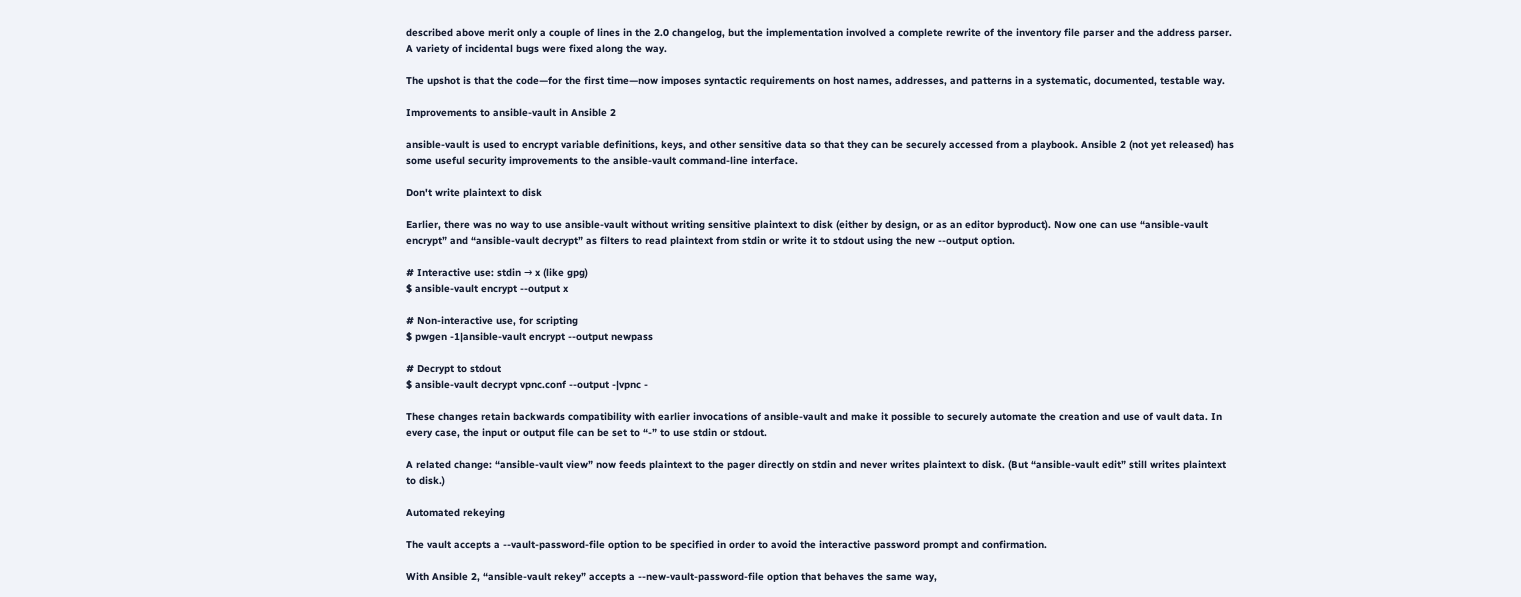described above merit only a couple of lines in the 2.0 changelog, but the implementation involved a complete rewrite of the inventory file parser and the address parser. A variety of incidental bugs were fixed along the way.

The upshot is that the code—for the first time—now imposes syntactic requirements on host names, addresses, and patterns in a systematic, documented, testable way.

Improvements to ansible-vault in Ansible 2

ansible-vault is used to encrypt variable definitions, keys, and other sensitive data so that they can be securely accessed from a playbook. Ansible 2 (not yet released) has some useful security improvements to the ansible-vault command-line interface.

Don't write plaintext to disk

Earlier, there was no way to use ansible-vault without writing sensitive plaintext to disk (either by design, or as an editor byproduct). Now one can use “ansible-vault encrypt” and “ansible-vault decrypt” as filters to read plaintext from stdin or write it to stdout using the new --output option.

# Interactive use: stdin → x (like gpg)
$ ansible-vault encrypt --output x

# Non-interactive use, for scripting
$ pwgen -1|ansible-vault encrypt --output newpass

# Decrypt to stdout
$ ansible-vault decrypt vpnc.conf --output -|vpnc -

These changes retain backwards compatibility with earlier invocations of ansible-vault and make it possible to securely automate the creation and use of vault data. In every case, the input or output file can be set to “-” to use stdin or stdout.

A related change: “ansible-vault view” now feeds plaintext to the pager directly on stdin and never writes plaintext to disk. (But “ansible-vault edit” still writes plaintext to disk.)

Automated rekeying

The vault accepts a --vault-password-file option to be specified in order to avoid the interactive password prompt and confirmation.

With Ansible 2, “ansible-vault rekey” accepts a --new-vault-password-file option that behaves the same way,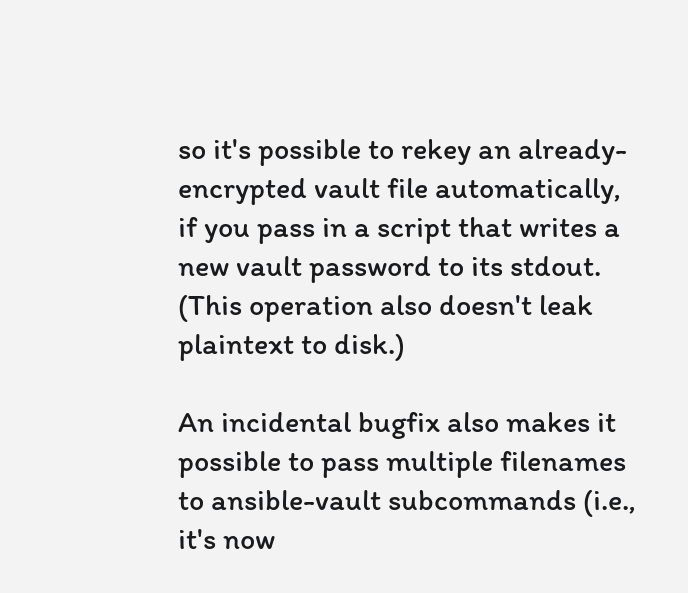so it's possible to rekey an already-encrypted vault file automatically, if you pass in a script that writes a new vault password to its stdout. (This operation also doesn't leak plaintext to disk.)

An incidental bugfix also makes it possible to pass multiple filenames to ansible-vault subcommands (i.e., it's now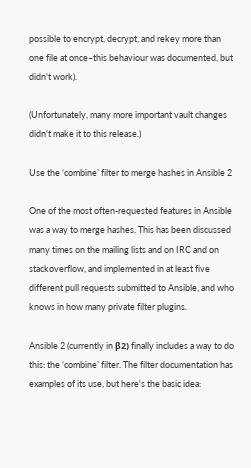possible to encrypt, decrypt, and rekey more than one file at once–this behaviour was documented, but didn't work).

(Unfortunately, many more important vault changes didn't make it to this release.)

Use the ‘combine’ filter to merge hashes in Ansible 2

One of the most often-requested features in Ansible was a way to merge hashes. This has been discussed many times on the mailing lists and on IRC and on stackoverflow, and implemented in at least five different pull requests submitted to Ansible, and who knows in how many private filter plugins.

Ansible 2 (currently in β2) finally includes a way to do this: the ‘combine’ filter. The filter documentation has examples of its use, but here's the basic idea: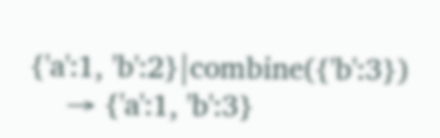{'a':1, 'b':2}|combine({'b':3})
    → {'a':1, 'b':3}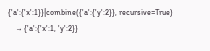{'a':{'x':1}}|combine({'a':{'y':2}}, recursive=True)
    → {'a':{'x':1, 'y':2}}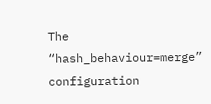The “hash_behaviour=merge” configuration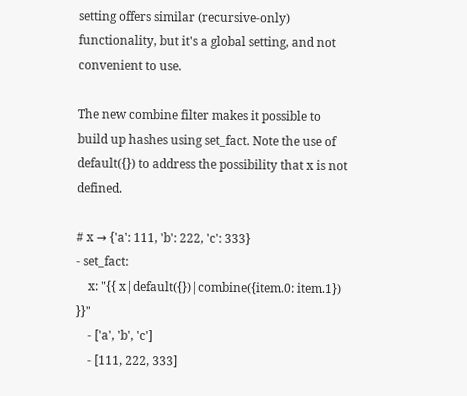setting offers similar (recursive-only) functionality, but it's a global setting, and not convenient to use.

The new combine filter makes it possible to build up hashes using set_fact. Note the use of default({}) to address the possibility that x is not defined.

# x → {'a': 111, 'b': 222, 'c': 333}
- set_fact:
    x: "{{ x|default({})|combine({item.0: item.1}) }}"
    - ['a', 'b', 'c']
    - [111, 222, 333]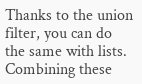Thanks to the union filter, you can do the same with lists. Combining these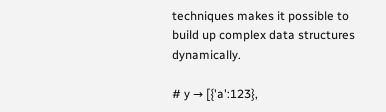techniques makes it possible to build up complex data structures dynamically.

# y → [{'a':123},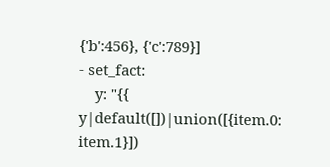{'b':456}, {'c':789}]
- set_fact:
    y: "{{ y|default([])|union([{item.0: item.1}])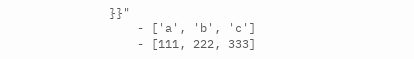}}"
    - ['a', 'b', 'c']
    - [111, 222, 333]